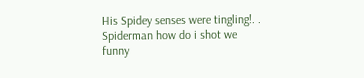His Spidey senses were tingling!. . Spiderman how do i shot we funny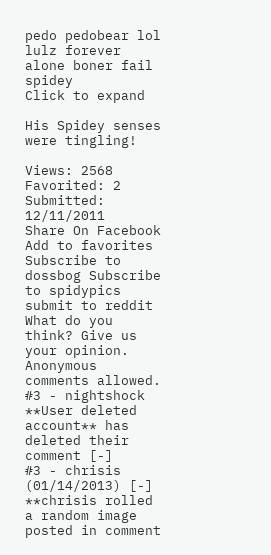pedo pedobear lol lulz forever alone boner fail spidey
Click to expand

His Spidey senses were tingling!

Views: 2568
Favorited: 2
Submitted: 12/11/2011
Share On Facebook
Add to favorites Subscribe to dossbog Subscribe to spidypics submit to reddit
What do you think? Give us your opinion. Anonymous comments allowed.
#3 - nightshock **User deleted account** has deleted their comment [-]
#3 - chrisis (01/14/2013) [-]
**chrisis rolled a random image posted in comment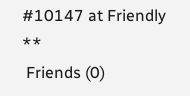#10147 at Friendly **
 Friends (0)